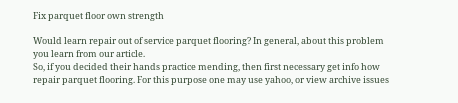Fix parquet floor own strength

Would learn repair out of service parquet flooring? In general, about this problem you learn from our article.
So, if you decided their hands practice mending, then first necessary get info how repair parquet flooring. For this purpose one may use yahoo, or view archive issues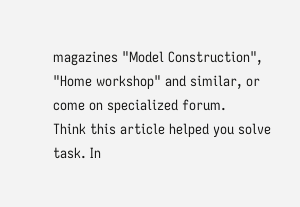magazines "Model Construction", "Home workshop" and similar, or come on specialized forum.
Think this article helped you solve task. In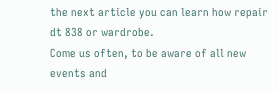the next article you can learn how repair dt 838 or wardrobe.
Come us often, to be aware of all new events and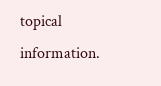topical information.